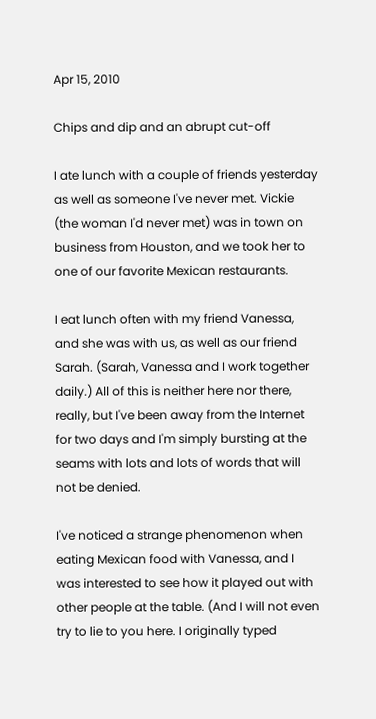Apr 15, 2010

Chips and dip and an abrupt cut-off

I ate lunch with a couple of friends yesterday as well as someone I've never met. Vickie (the woman I'd never met) was in town on business from Houston, and we took her to one of our favorite Mexican restaurants.

I eat lunch often with my friend Vanessa, and she was with us, as well as our friend Sarah. (Sarah, Vanessa and I work together daily.) All of this is neither here nor there, really, but I've been away from the Internet for two days and I'm simply bursting at the seams with lots and lots of words that will not be denied.

I've noticed a strange phenomenon when eating Mexican food with Vanessa, and I was interested to see how it played out with other people at the table. (And I will not even try to lie to you here. I originally typed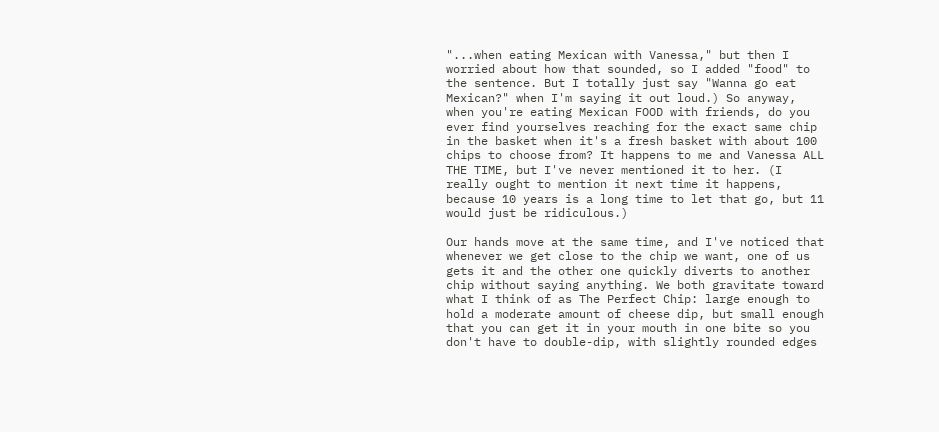"...when eating Mexican with Vanessa," but then I worried about how that sounded, so I added "food" to the sentence. But I totally just say "Wanna go eat Mexican?" when I'm saying it out loud.) So anyway, when you're eating Mexican FOOD with friends, do you ever find yourselves reaching for the exact same chip in the basket when it's a fresh basket with about 100 chips to choose from? It happens to me and Vanessa ALL THE TIME, but I've never mentioned it to her. (I really ought to mention it next time it happens, because 10 years is a long time to let that go, but 11 would just be ridiculous.)

Our hands move at the same time, and I've noticed that whenever we get close to the chip we want, one of us gets it and the other one quickly diverts to another chip without saying anything. We both gravitate toward what I think of as The Perfect Chip: large enough to hold a moderate amount of cheese dip, but small enough that you can get it in your mouth in one bite so you don't have to double-dip, with slightly rounded edges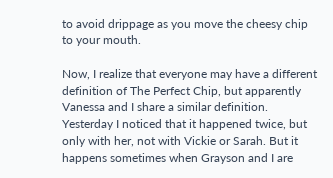to avoid drippage as you move the cheesy chip to your mouth.

Now, I realize that everyone may have a different definition of The Perfect Chip, but apparently Vanessa and I share a similar definition. Yesterday I noticed that it happened twice, but only with her, not with Vickie or Sarah. But it happens sometimes when Grayson and I are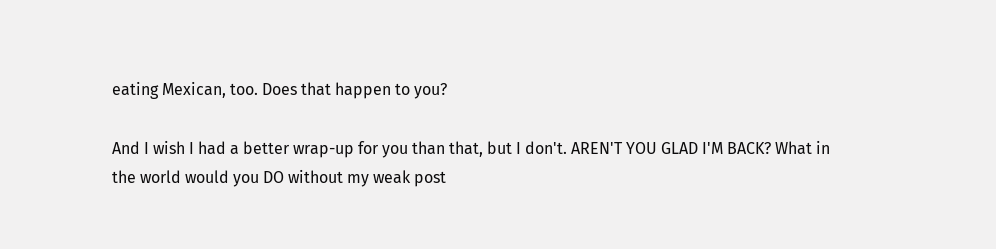eating Mexican, too. Does that happen to you?

And I wish I had a better wrap-up for you than that, but I don't. AREN'T YOU GLAD I'M BACK? What in the world would you DO without my weak post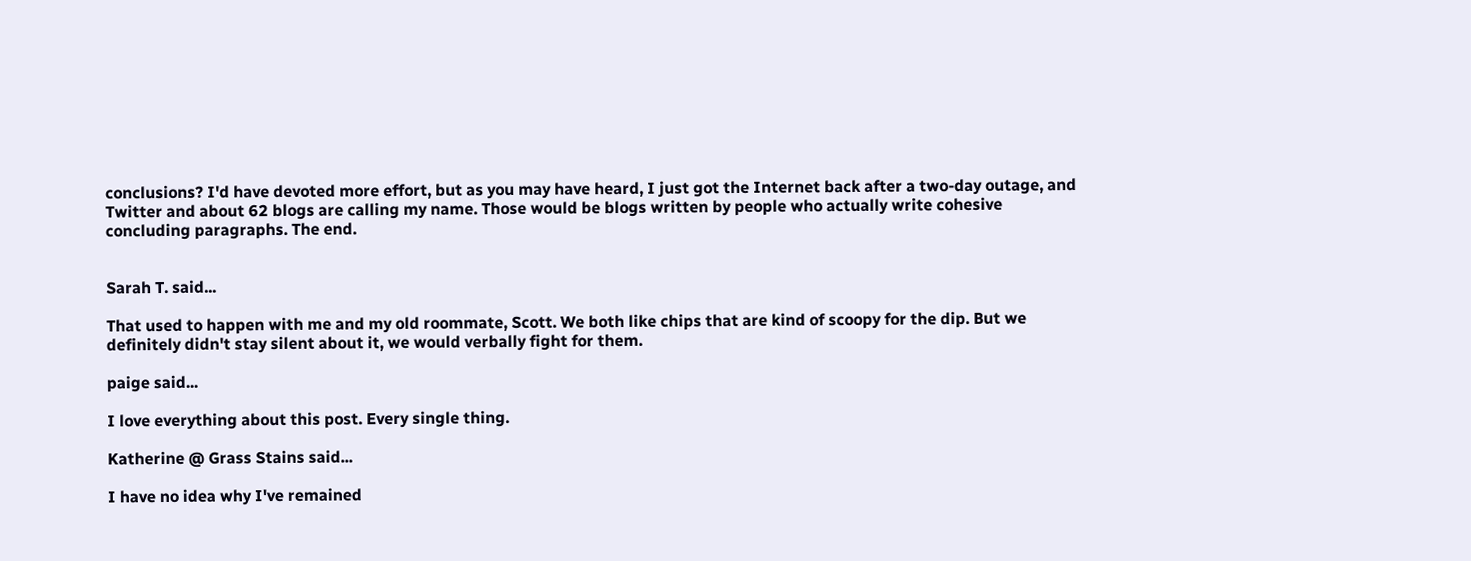conclusions? I'd have devoted more effort, but as you may have heard, I just got the Internet back after a two-day outage, and Twitter and about 62 blogs are calling my name. Those would be blogs written by people who actually write cohesive concluding paragraphs. The end.


Sarah T. said...

That used to happen with me and my old roommate, Scott. We both like chips that are kind of scoopy for the dip. But we definitely didn't stay silent about it, we would verbally fight for them.

paige said...

I love everything about this post. Every single thing.

Katherine @ Grass Stains said...

I have no idea why I've remained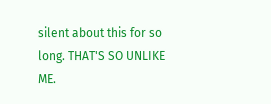silent about this for so long. THAT'S SO UNLIKE ME.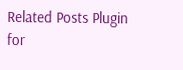Related Posts Plugin for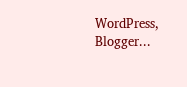WordPress, Blogger...